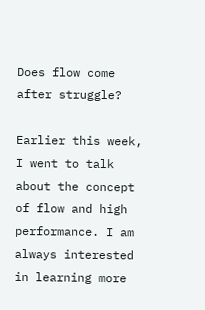Does flow come after struggle?

Earlier this week, I went to talk about the concept of flow and high performance. I am always interested in learning more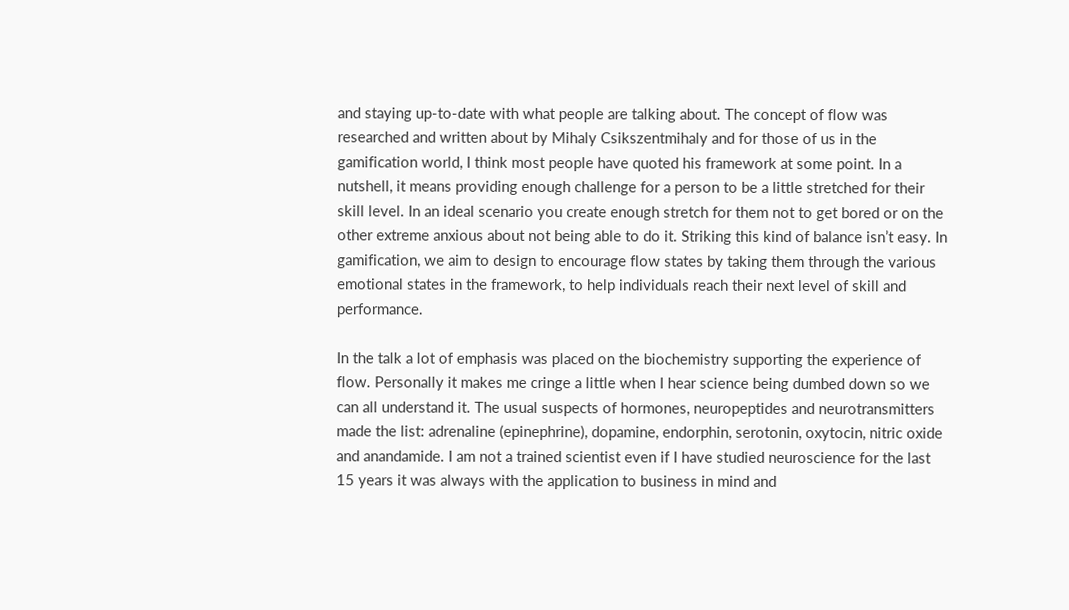and staying up-to-date with what people are talking about. The concept of flow was researched and written about by Mihaly Csikszentmihaly and for those of us in the gamification world, I think most people have quoted his framework at some point. In a nutshell, it means providing enough challenge for a person to be a little stretched for their skill level. In an ideal scenario you create enough stretch for them not to get bored or on the other extreme anxious about not being able to do it. Striking this kind of balance isn’t easy. In gamification, we aim to design to encourage flow states by taking them through the various emotional states in the framework, to help individuals reach their next level of skill and performance.

In the talk a lot of emphasis was placed on the biochemistry supporting the experience of flow. Personally it makes me cringe a little when I hear science being dumbed down so we can all understand it. The usual suspects of hormones, neuropeptides and neurotransmitters made the list: adrenaline (epinephrine), dopamine, endorphin, serotonin, oxytocin, nitric oxide and anandamide. I am not a trained scientist even if I have studied neuroscience for the last 15 years it was always with the application to business in mind and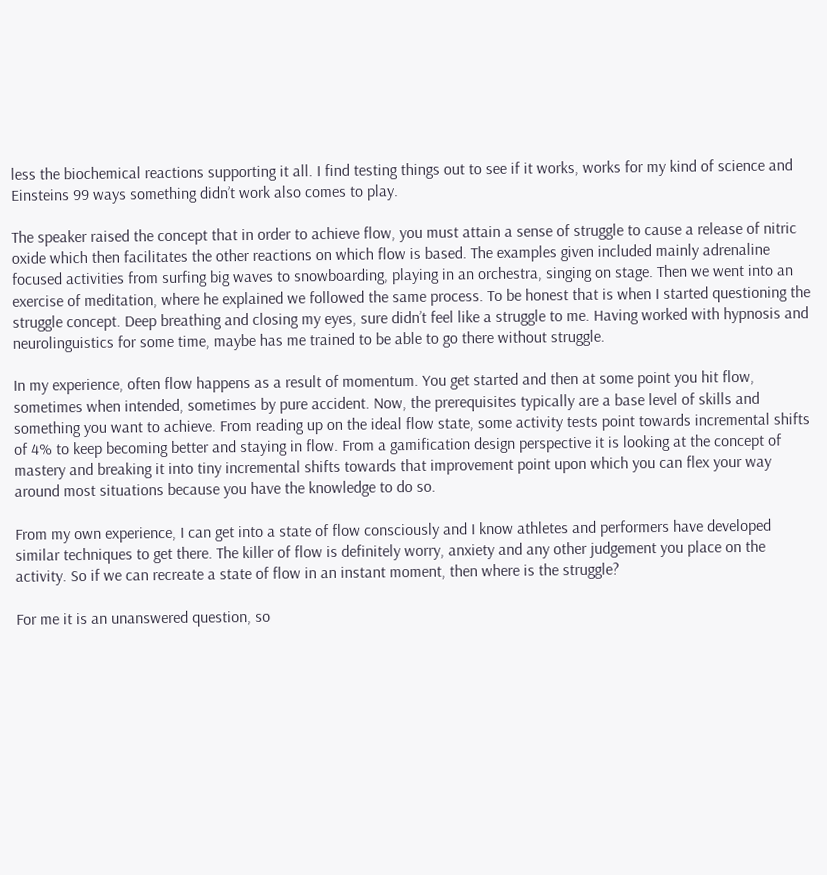less the biochemical reactions supporting it all. I find testing things out to see if it works, works for my kind of science and Einsteins 99 ways something didn’t work also comes to play.

The speaker raised the concept that in order to achieve flow, you must attain a sense of struggle to cause a release of nitric oxide which then facilitates the other reactions on which flow is based. The examples given included mainly adrenaline focused activities from surfing big waves to snowboarding, playing in an orchestra, singing on stage. Then we went into an exercise of meditation, where he explained we followed the same process. To be honest that is when I started questioning the struggle concept. Deep breathing and closing my eyes, sure didn’t feel like a struggle to me. Having worked with hypnosis and neurolinguistics for some time, maybe has me trained to be able to go there without struggle.

In my experience, often flow happens as a result of momentum. You get started and then at some point you hit flow, sometimes when intended, sometimes by pure accident. Now, the prerequisites typically are a base level of skills and something you want to achieve. From reading up on the ideal flow state, some activity tests point towards incremental shifts of 4% to keep becoming better and staying in flow. From a gamification design perspective it is looking at the concept of mastery and breaking it into tiny incremental shifts towards that improvement point upon which you can flex your way around most situations because you have the knowledge to do so.

From my own experience, I can get into a state of flow consciously and I know athletes and performers have developed similar techniques to get there. The killer of flow is definitely worry, anxiety and any other judgement you place on the activity. So if we can recreate a state of flow in an instant moment, then where is the struggle?

For me it is an unanswered question, so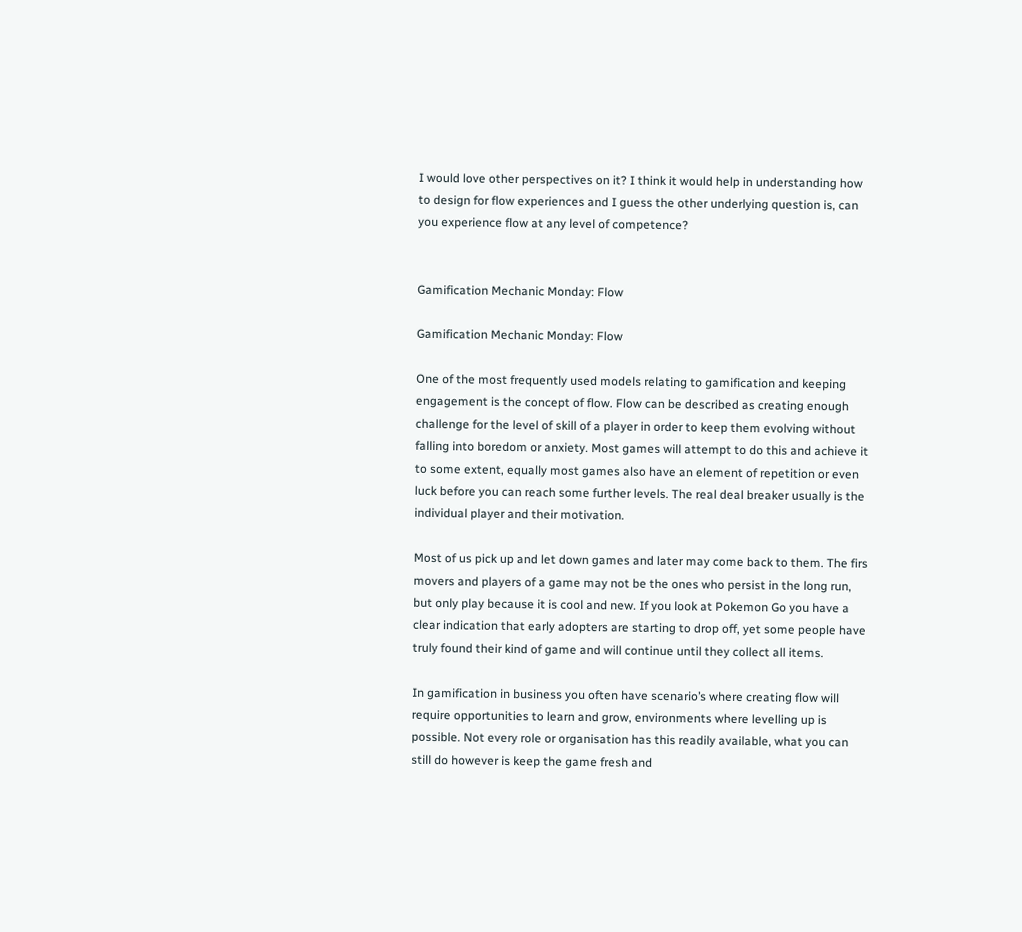I would love other perspectives on it? I think it would help in understanding how to design for flow experiences and I guess the other underlying question is, can you experience flow at any level of competence?


Gamification Mechanic Monday: Flow

Gamification Mechanic Monday: Flow

One of the most frequently used models relating to gamification and keeping engagement is the concept of flow. Flow can be described as creating enough challenge for the level of skill of a player in order to keep them evolving without falling into boredom or anxiety. Most games will attempt to do this and achieve it to some extent, equally most games also have an element of repetition or even luck before you can reach some further levels. The real deal breaker usually is the individual player and their motivation.

Most of us pick up and let down games and later may come back to them. The firs movers and players of a game may not be the ones who persist in the long run, but only play because it is cool and new. If you look at Pokemon Go you have a clear indication that early adopters are starting to drop off, yet some people have truly found their kind of game and will continue until they collect all items.

In gamification in business you often have scenario’s where creating flow will require opportunities to learn and grow, environments where levelling up is possible. Not every role or organisation has this readily available, what you can still do however is keep the game fresh and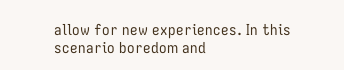allow for new experiences. In this scenario boredom and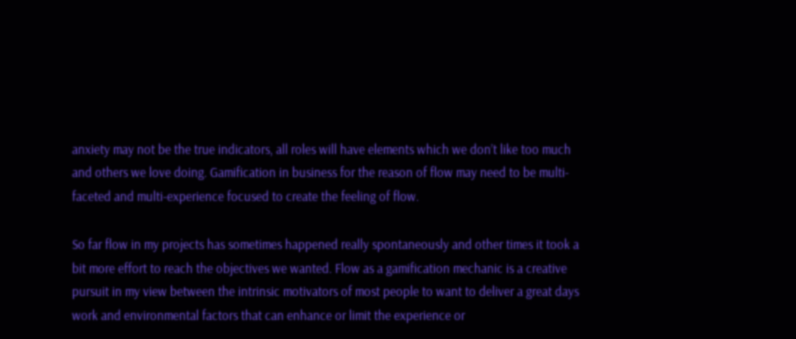anxiety may not be the true indicators, all roles will have elements which we don’t like too much and others we love doing. Gamification in business for the reason of flow may need to be multi-faceted and multi-experience focused to create the feeling of flow.

So far flow in my projects has sometimes happened really spontaneously and other times it took a bit more effort to reach the objectives we wanted. Flow as a gamification mechanic is a creative pursuit in my view between the intrinsic motivators of most people to want to deliver a great days work and environmental factors that can enhance or limit the experience or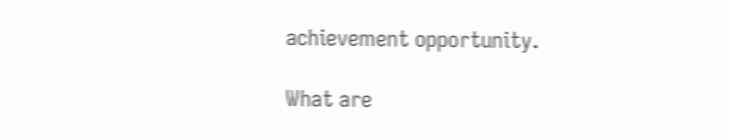achievement opportunity.

What are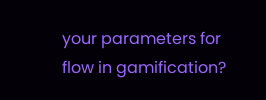your parameters for flow in gamification?